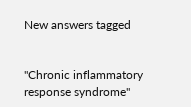New answers tagged


"Chronic inflammatory response syndrome"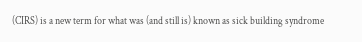(CIRS) is a new term for what was (and still is) known as sick building syndrome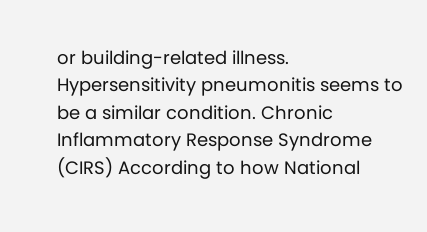or building-related illness. Hypersensitivity pneumonitis seems to be a similar condition. Chronic Inflammatory Response Syndrome (CIRS) According to how National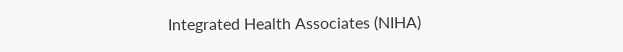Integrated Health Associates (NIHA)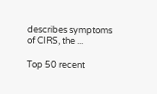describes symptoms of CIRS, the ...

Top 50 recent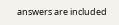answers are included